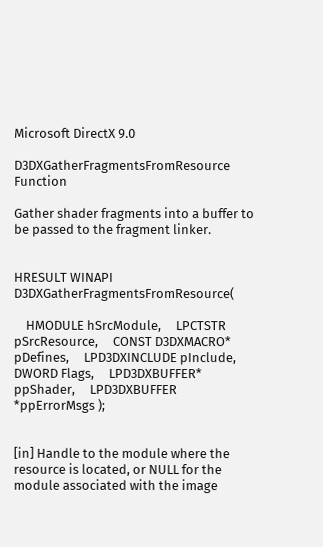Microsoft DirectX 9.0

D3DXGatherFragmentsFromResource Function

Gather shader fragments into a buffer to be passed to the fragment linker.


HRESULT WINAPI D3DXGatherFragmentsFromResource(

    HMODULE hSrcModule,     LPCTSTR pSrcResource,     CONST D3DXMACRO* pDefines,     LPD3DXINCLUDE pInclude,     DWORD Flags,     LPD3DXBUFFER* ppShader,     LPD3DXBUFFER *ppErrorMsgs );


[in] Handle to the module where the resource is located, or NULL for the module associated with the image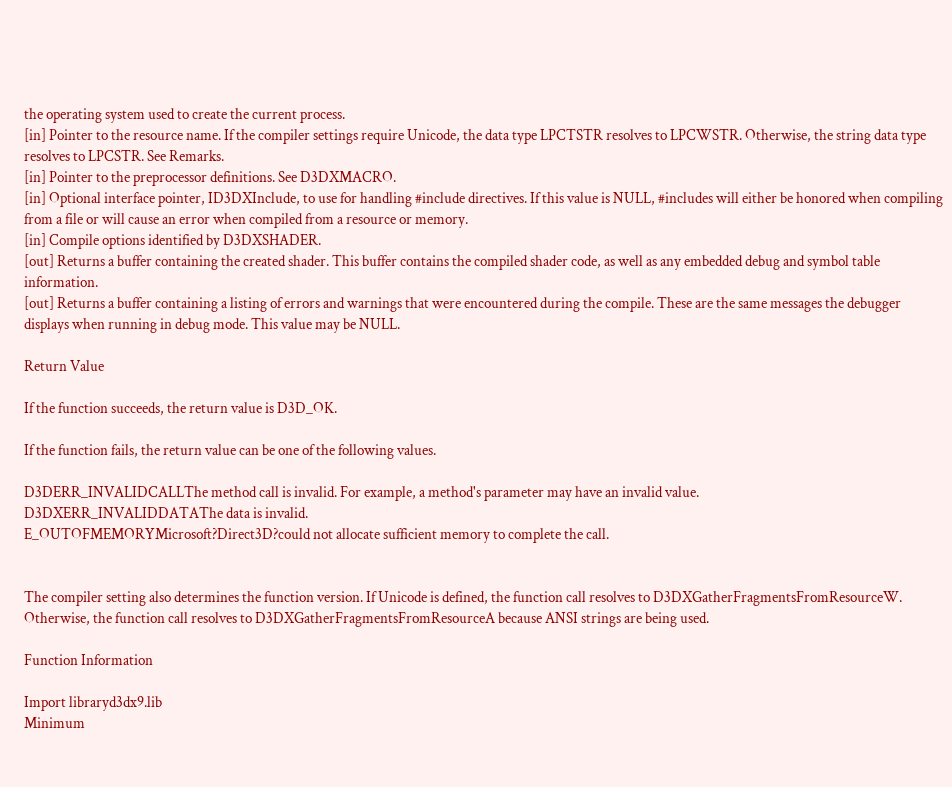the operating system used to create the current process.
[in] Pointer to the resource name. If the compiler settings require Unicode, the data type LPCTSTR resolves to LPCWSTR. Otherwise, the string data type resolves to LPCSTR. See Remarks.
[in] Pointer to the preprocessor definitions. See D3DXMACRO.
[in] Optional interface pointer, ID3DXInclude, to use for handling #include directives. If this value is NULL, #includes will either be honored when compiling from a file or will cause an error when compiled from a resource or memory.
[in] Compile options identified by D3DXSHADER.
[out] Returns a buffer containing the created shader. This buffer contains the compiled shader code, as well as any embedded debug and symbol table information.
[out] Returns a buffer containing a listing of errors and warnings that were encountered during the compile. These are the same messages the debugger displays when running in debug mode. This value may be NULL.

Return Value

If the function succeeds, the return value is D3D_OK.

If the function fails, the return value can be one of the following values.

D3DERR_INVALIDCALLThe method call is invalid. For example, a method's parameter may have an invalid value.
D3DXERR_INVALIDDATAThe data is invalid.
E_OUTOFMEMORYMicrosoft?Direct3D?could not allocate sufficient memory to complete the call.


The compiler setting also determines the function version. If Unicode is defined, the function call resolves to D3DXGatherFragmentsFromResourceW. Otherwise, the function call resolves to D3DXGatherFragmentsFromResourceA because ANSI strings are being used.

Function Information

Import libraryd3dx9.lib
Minimum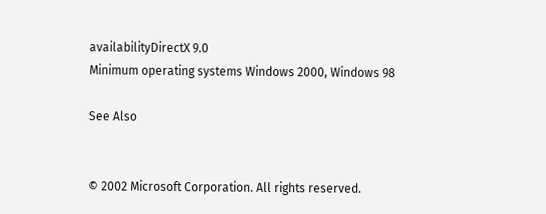availabilityDirectX 9.0
Minimum operating systems Windows 2000, Windows 98

See Also


© 2002 Microsoft Corporation. All rights reserved.